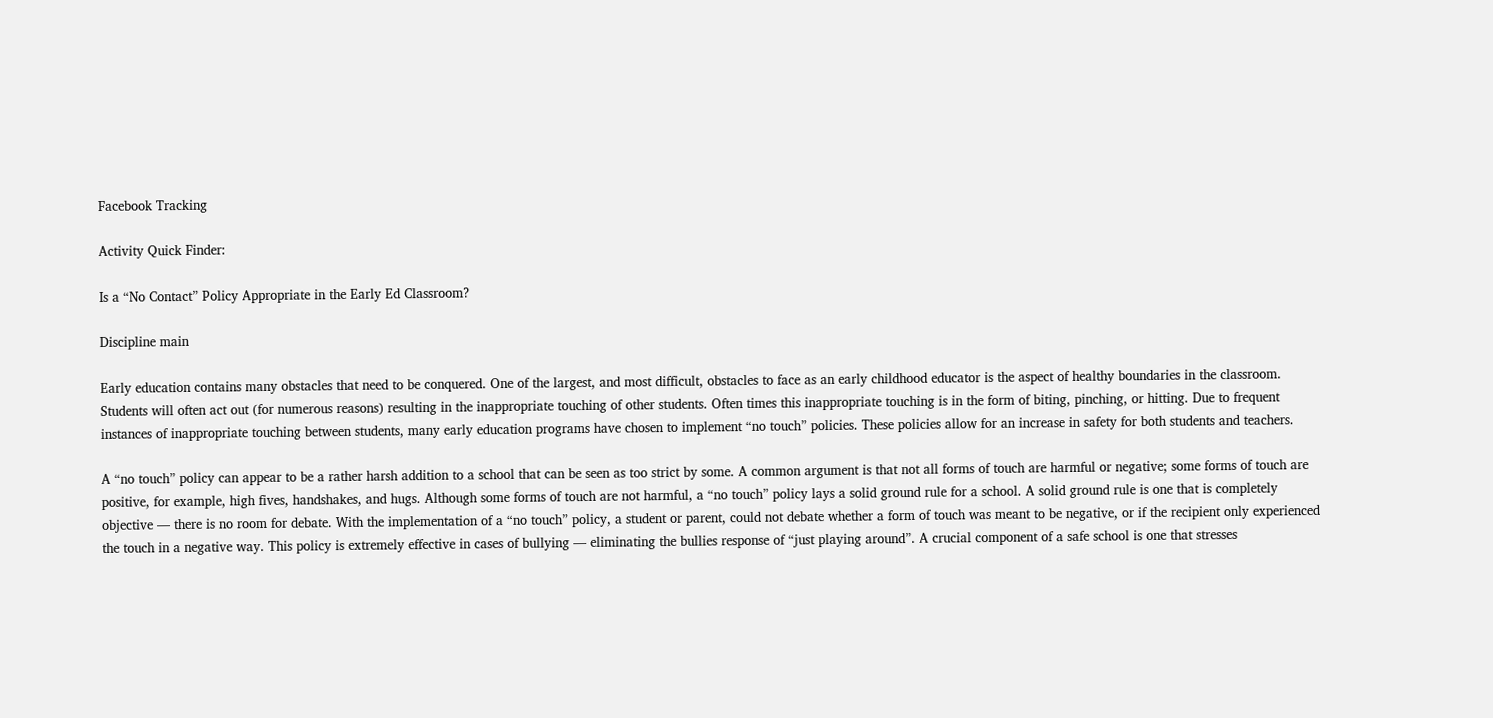Facebook Tracking

Activity Quick Finder:

Is a “No Contact” Policy Appropriate in the Early Ed Classroom?

Discipline main

Early education contains many obstacles that need to be conquered. One of the largest, and most difficult, obstacles to face as an early childhood educator is the aspect of healthy boundaries in the classroom. Students will often act out (for numerous reasons) resulting in the inappropriate touching of other students. Often times this inappropriate touching is in the form of biting, pinching, or hitting. Due to frequent instances of inappropriate touching between students, many early education programs have chosen to implement “no touch” policies. These policies allow for an increase in safety for both students and teachers.

A “no touch” policy can appear to be a rather harsh addition to a school that can be seen as too strict by some. A common argument is that not all forms of touch are harmful or negative; some forms of touch are positive, for example, high fives, handshakes, and hugs. Although some forms of touch are not harmful, a “no touch” policy lays a solid ground rule for a school. A solid ground rule is one that is completely objective — there is no room for debate. With the implementation of a “no touch” policy, a student or parent, could not debate whether a form of touch was meant to be negative, or if the recipient only experienced the touch in a negative way. This policy is extremely effective in cases of bullying — eliminating the bullies response of “just playing around”. A crucial component of a safe school is one that stresses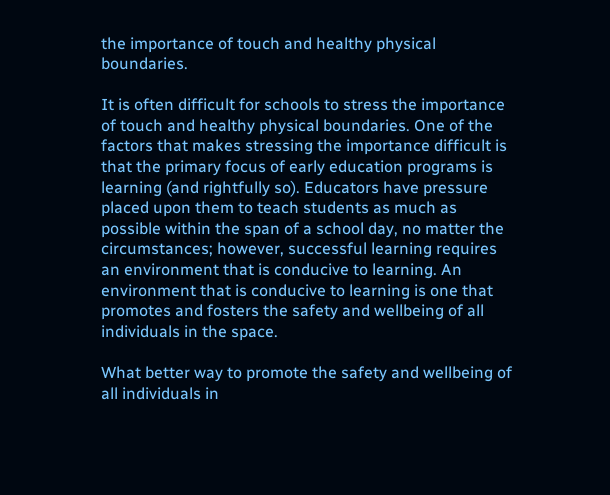the importance of touch and healthy physical boundaries.

It is often difficult for schools to stress the importance of touch and healthy physical boundaries. One of the factors that makes stressing the importance difficult is that the primary focus of early education programs is learning (and rightfully so). Educators have pressure placed upon them to teach students as much as possible within the span of a school day, no matter the circumstances; however, successful learning requires an environment that is conducive to learning. An environment that is conducive to learning is one that promotes and fosters the safety and wellbeing of all individuals in the space.

What better way to promote the safety and wellbeing of all individuals in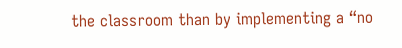the classroom than by implementing a “no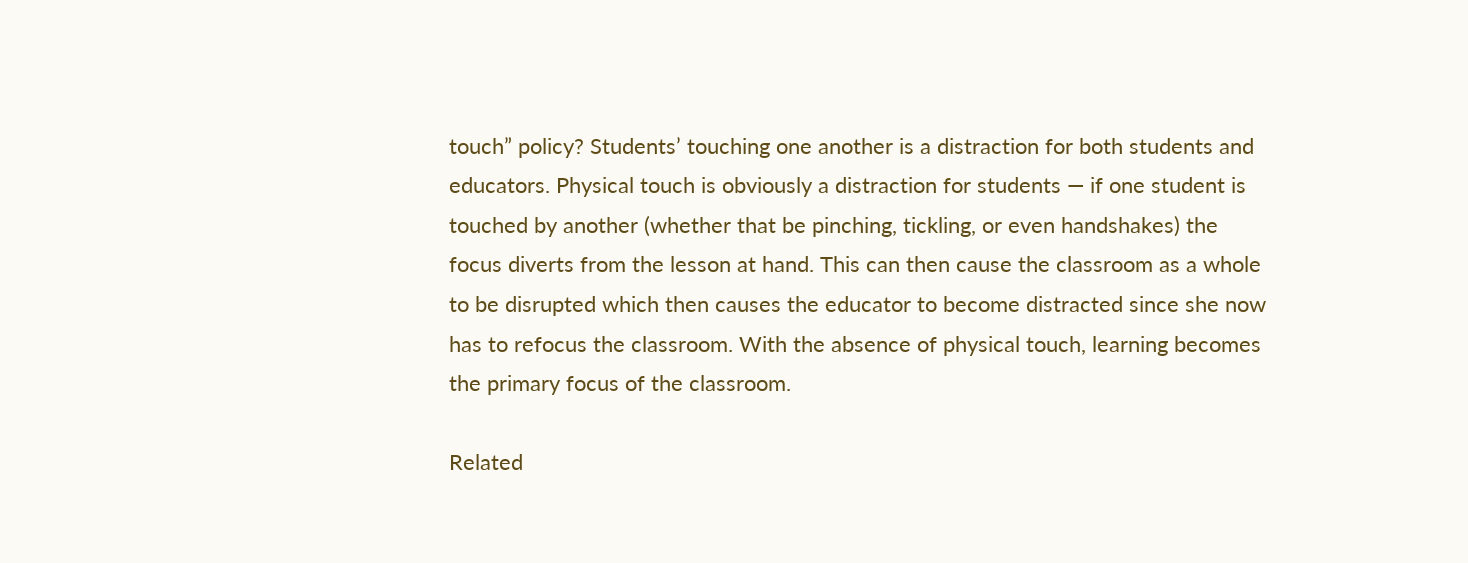touch” policy? Students’ touching one another is a distraction for both students and educators. Physical touch is obviously a distraction for students — if one student is touched by another (whether that be pinching, tickling, or even handshakes) the focus diverts from the lesson at hand. This can then cause the classroom as a whole to be disrupted which then causes the educator to become distracted since she now has to refocus the classroom. With the absence of physical touch, learning becomes the primary focus of the classroom.

Related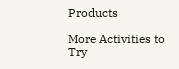Products

More Activities to Try